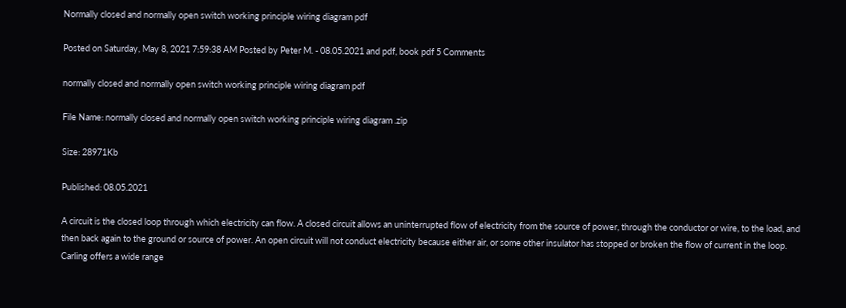Normally closed and normally open switch working principle wiring diagram pdf

Posted on Saturday, May 8, 2021 7:59:38 AM Posted by Peter M. - 08.05.2021 and pdf, book pdf 5 Comments

normally closed and normally open switch working principle wiring diagram pdf

File Name: normally closed and normally open switch working principle wiring diagram .zip

Size: 28971Kb

Published: 08.05.2021

A circuit is the closed loop through which electricity can flow. A closed circuit allows an uninterrupted flow of electricity from the source of power, through the conductor or wire, to the load, and then back again to the ground or source of power. An open circuit will not conduct electricity because either air, or some other insulator has stopped or broken the flow of current in the loop. Carling offers a wide range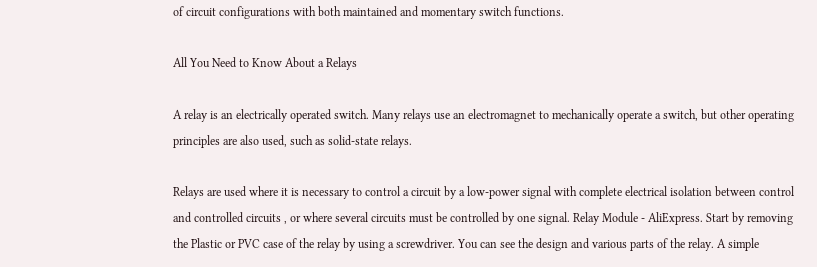of circuit configurations with both maintained and momentary switch functions.

All You Need to Know About a Relays

A relay is an electrically operated switch. Many relays use an electromagnet to mechanically operate a switch, but other operating principles are also used, such as solid-state relays.

Relays are used where it is necessary to control a circuit by a low-power signal with complete electrical isolation between control and controlled circuits , or where several circuits must be controlled by one signal. Relay Module - AliExpress. Start by removing the Plastic or PVC case of the relay by using a screwdriver. You can see the design and various parts of the relay. A simple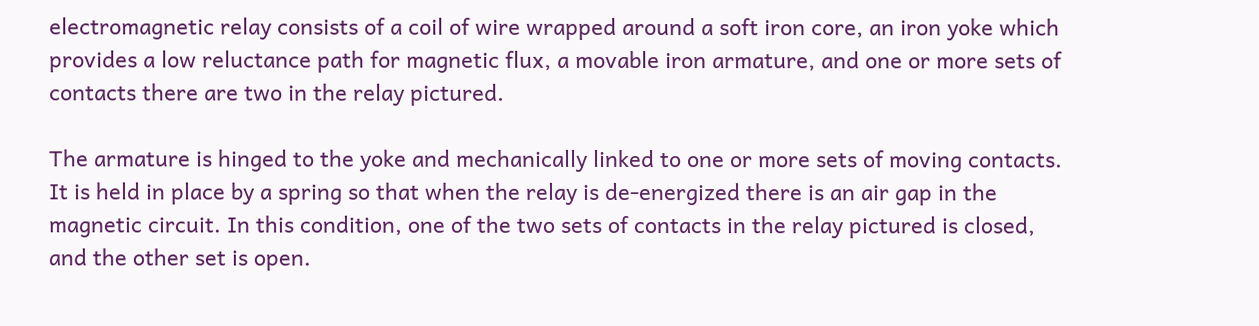electromagnetic relay consists of a coil of wire wrapped around a soft iron core, an iron yoke which provides a low reluctance path for magnetic flux, a movable iron armature, and one or more sets of contacts there are two in the relay pictured.

The armature is hinged to the yoke and mechanically linked to one or more sets of moving contacts. It is held in place by a spring so that when the relay is de-energized there is an air gap in the magnetic circuit. In this condition, one of the two sets of contacts in the relay pictured is closed, and the other set is open.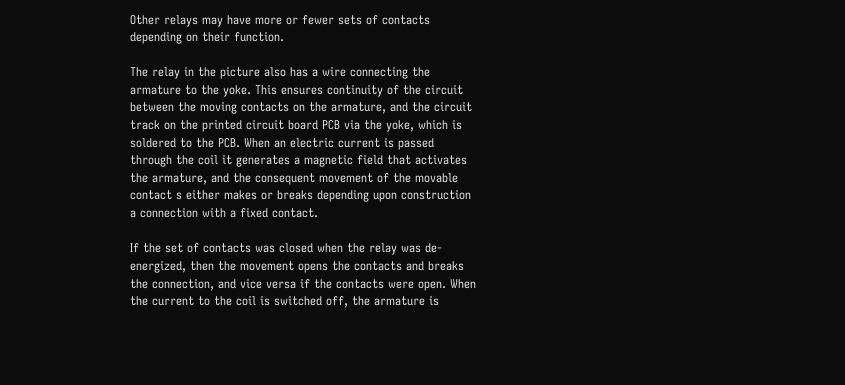Other relays may have more or fewer sets of contacts depending on their function.

The relay in the picture also has a wire connecting the armature to the yoke. This ensures continuity of the circuit between the moving contacts on the armature, and the circuit track on the printed circuit board PCB via the yoke, which is soldered to the PCB. When an electric current is passed through the coil it generates a magnetic field that activates the armature, and the consequent movement of the movable contact s either makes or breaks depending upon construction a connection with a fixed contact.

If the set of contacts was closed when the relay was de-energized, then the movement opens the contacts and breaks the connection, and vice versa if the contacts were open. When the current to the coil is switched off, the armature is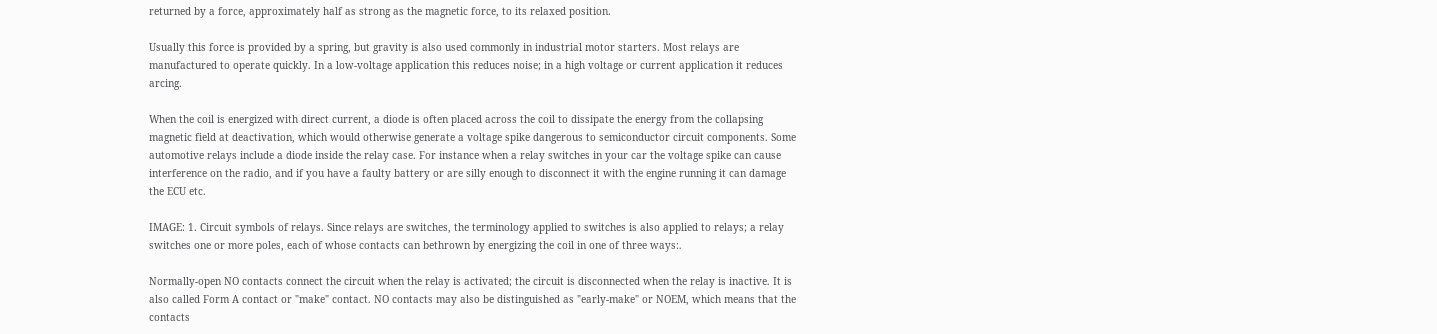returned by a force, approximately half as strong as the magnetic force, to its relaxed position.

Usually this force is provided by a spring, but gravity is also used commonly in industrial motor starters. Most relays are manufactured to operate quickly. In a low-voltage application this reduces noise; in a high voltage or current application it reduces arcing.

When the coil is energized with direct current, a diode is often placed across the coil to dissipate the energy from the collapsing magnetic field at deactivation, which would otherwise generate a voltage spike dangerous to semiconductor circuit components. Some automotive relays include a diode inside the relay case. For instance when a relay switches in your car the voltage spike can cause interference on the radio, and if you have a faulty battery or are silly enough to disconnect it with the engine running it can damage the ECU etc.

IMAGE: 1. Circuit symbols of relays. Since relays are switches, the terminology applied to switches is also applied to relays; a relay switches one or more poles, each of whose contacts can bethrown by energizing the coil in one of three ways:.

Normally-open NO contacts connect the circuit when the relay is activated; the circuit is disconnected when the relay is inactive. It is also called Form A contact or "make" contact. NO contacts may also be distinguished as "early-make" or NOEM, which means that the contacts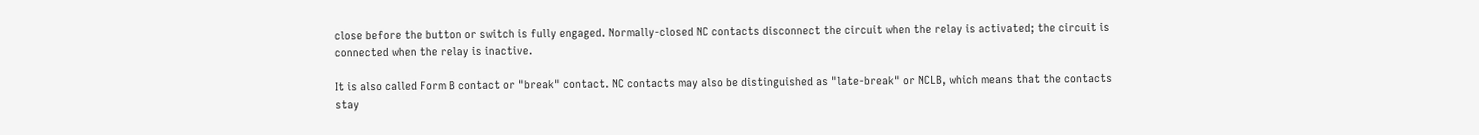close before the button or switch is fully engaged. Normally-closed NC contacts disconnect the circuit when the relay is activated; the circuit is connected when the relay is inactive.

It is also called Form B contact or "break" contact. NC contacts may also be distinguished as "late-break" or NCLB, which means that the contacts stay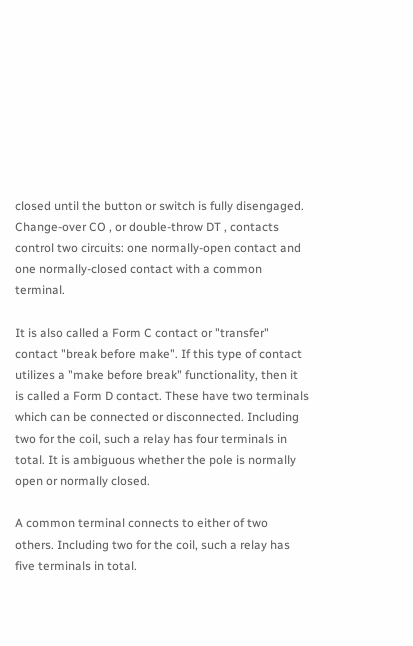closed until the button or switch is fully disengaged. Change-over CO , or double-throw DT , contacts control two circuits: one normally-open contact and one normally-closed contact with a common terminal.

It is also called a Form C contact or "transfer" contact "break before make". If this type of contact utilizes a "make before break" functionality, then it is called a Form D contact. These have two terminals which can be connected or disconnected. Including two for the coil, such a relay has four terminals in total. It is ambiguous whether the pole is normally open or normally closed.

A common terminal connects to either of two others. Including two for the coil, such a relay has five terminals in total.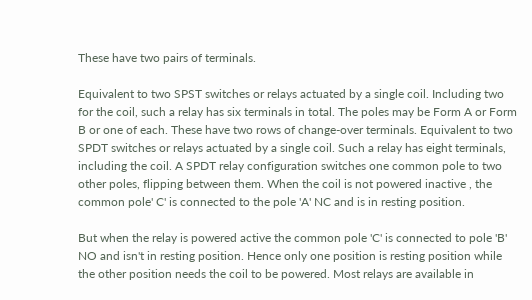These have two pairs of terminals.

Equivalent to two SPST switches or relays actuated by a single coil. Including two for the coil, such a relay has six terminals in total. The poles may be Form A or Form B or one of each. These have two rows of change-over terminals. Equivalent to two SPDT switches or relays actuated by a single coil. Such a relay has eight terminals, including the coil. A SPDT relay configuration switches one common pole to two other poles, flipping between them. When the coil is not powered inactive , the common pole' C' is connected to the pole 'A' NC and is in resting position.

But when the relay is powered active the common pole 'C' is connected to pole 'B' NO and isn't in resting position. Hence only one position is resting position while the other position needs the coil to be powered. Most relays are available in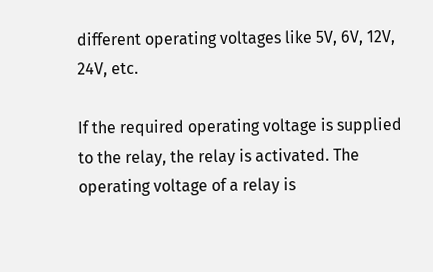different operating voltages like 5V, 6V, 12V, 24V, etc.

If the required operating voltage is supplied to the relay, the relay is activated. The operating voltage of a relay is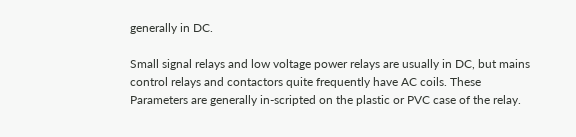generally in DC.

Small signal relays and low voltage power relays are usually in DC, but mains control relays and contactors quite frequently have AC coils. These Parameters are generally in-scripted on the plastic or PVC case of the relay.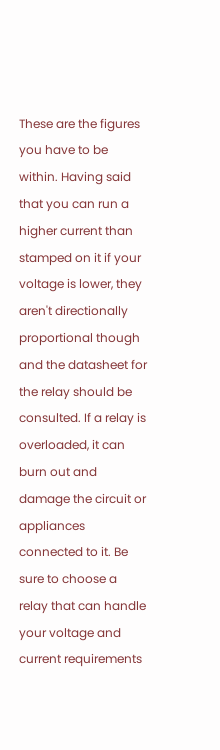These are the figures you have to be within. Having said that you can run a higher current than stamped on it if your voltage is lower, they aren't directionally proportional though and the datasheet for the relay should be consulted. If a relay is overloaded, it can burn out and damage the circuit or appliances connected to it. Be sure to choose a relay that can handle your voltage and current requirements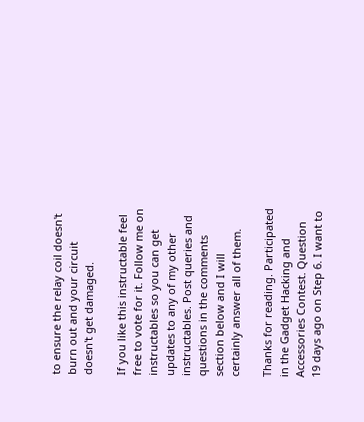to ensure the relay coil doesn't burn out and your circuit doesn't get damaged.

If you like this instructable feel free to vote for it. Follow me on instructables so you can get updates to any of my other instructables. Post queries and questions in the comments section below and I will certainly answer all of them.

Thanks for reading. Participated in the Gadget Hacking and Accessories Contest. Question 19 days ago on Step 6. I want to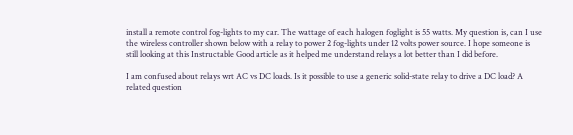install a remote control fog-lights to my car. The wattage of each halogen foglight is 55 watts. My question is, can I use the wireless controller shown below with a relay to power 2 fog-lights under 12 volts power source. I hope someone is still looking at this Instructable Good article as it helped me understand relays a lot better than I did before.

I am confused about relays wrt AC vs DC loads. Is it possible to use a generic solid-state relay to drive a DC load? A related question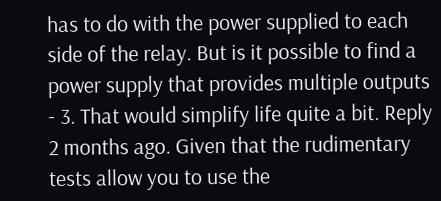has to do with the power supplied to each side of the relay. But is it possible to find a power supply that provides multiple outputs - 3. That would simplify life quite a bit. Reply 2 months ago. Given that the rudimentary tests allow you to use the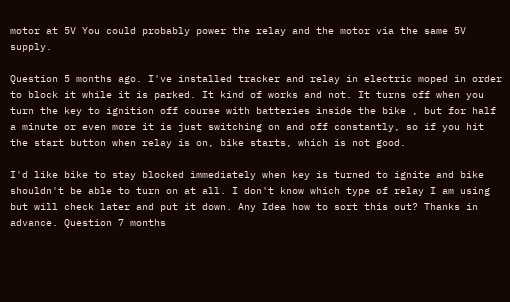motor at 5V You could probably power the relay and the motor via the same 5V supply.

Question 5 months ago. I've installed tracker and relay in electric moped in order to block it while it is parked. It kind of works and not. It turns off when you turn the key to ignition off course with batteries inside the bike , but for half a minute or even more it is just switching on and off constantly, so if you hit the start button when relay is on, bike starts, which is not good.

I'd like bike to stay blocked immediately when key is turned to ignite and bike shouldn't be able to turn on at all. I don't know which type of relay I am using but will check later and put it down. Any Idea how to sort this out? Thanks in advance. Question 7 months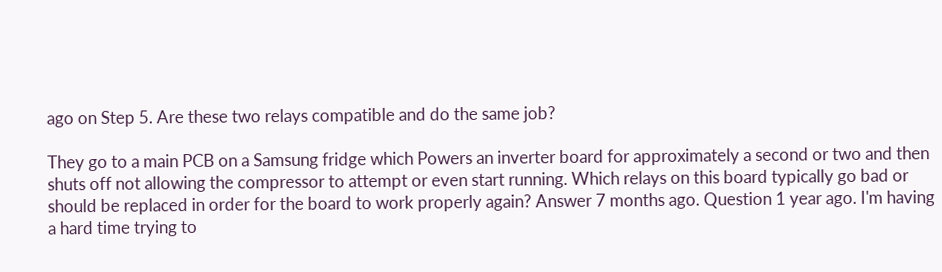ago on Step 5. Are these two relays compatible and do the same job?

They go to a main PCB on a Samsung fridge which Powers an inverter board for approximately a second or two and then shuts off not allowing the compressor to attempt or even start running. Which relays on this board typically go bad or should be replaced in order for the board to work properly again? Answer 7 months ago. Question 1 year ago. I'm having a hard time trying to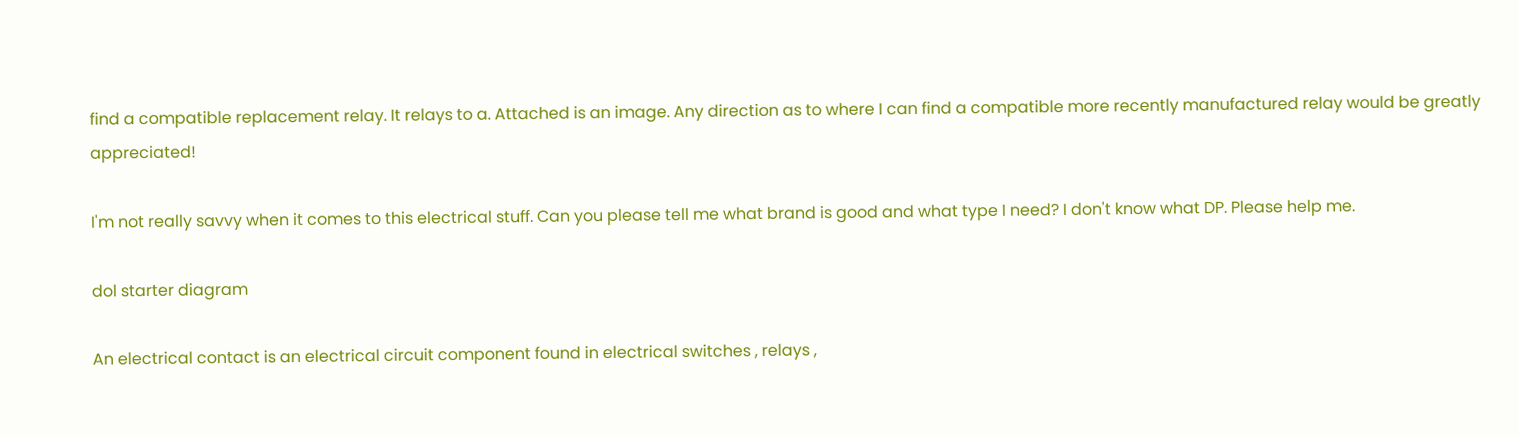find a compatible replacement relay. It relays to a. Attached is an image. Any direction as to where I can find a compatible more recently manufactured relay would be greatly appreciated!

I'm not really savvy when it comes to this electrical stuff. Can you please tell me what brand is good and what type I need? I don't know what DP. Please help me.

dol starter diagram

An electrical contact is an electrical circuit component found in electrical switches , relays ,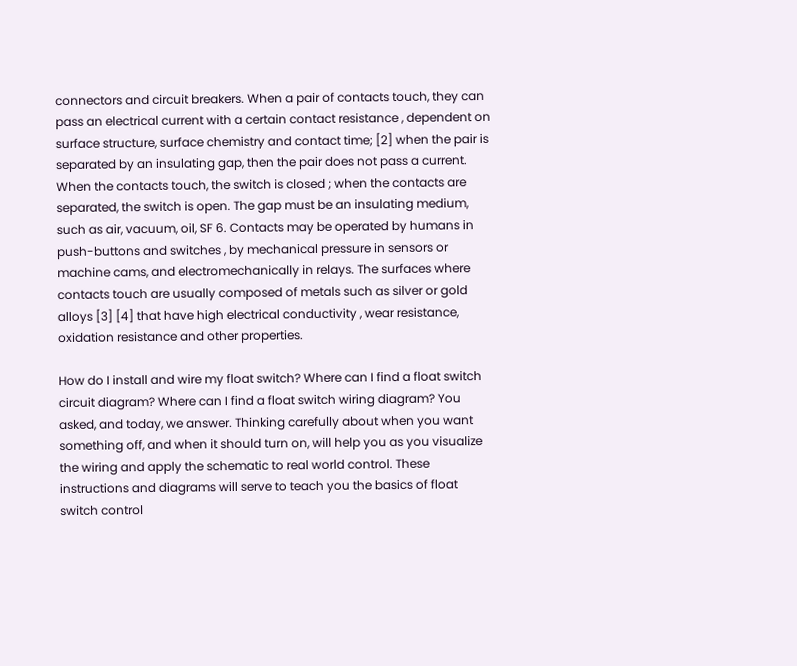connectors and circuit breakers. When a pair of contacts touch, they can pass an electrical current with a certain contact resistance , dependent on surface structure, surface chemistry and contact time; [2] when the pair is separated by an insulating gap, then the pair does not pass a current. When the contacts touch, the switch is closed ; when the contacts are separated, the switch is open. The gap must be an insulating medium, such as air, vacuum, oil, SF 6. Contacts may be operated by humans in push-buttons and switches , by mechanical pressure in sensors or machine cams, and electromechanically in relays. The surfaces where contacts touch are usually composed of metals such as silver or gold alloys [3] [4] that have high electrical conductivity , wear resistance, oxidation resistance and other properties.

How do I install and wire my float switch? Where can I find a float switch circuit diagram? Where can I find a float switch wiring diagram? You asked, and today, we answer. Thinking carefully about when you want something off, and when it should turn on, will help you as you visualize the wiring and apply the schematic to real world control. These instructions and diagrams will serve to teach you the basics of float switch control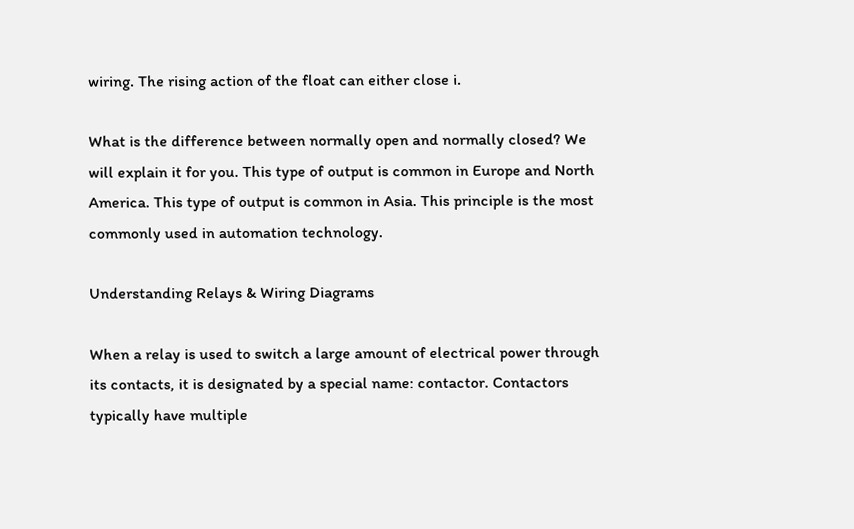wiring. The rising action of the float can either close i.

What is the difference between normally open and normally closed? We will explain it for you. This type of output is common in Europe and North America. This type of output is common in Asia. This principle is the most commonly used in automation technology.

Understanding Relays & Wiring Diagrams

When a relay is used to switch a large amount of electrical power through its contacts, it is designated by a special name: contactor. Contactors typically have multiple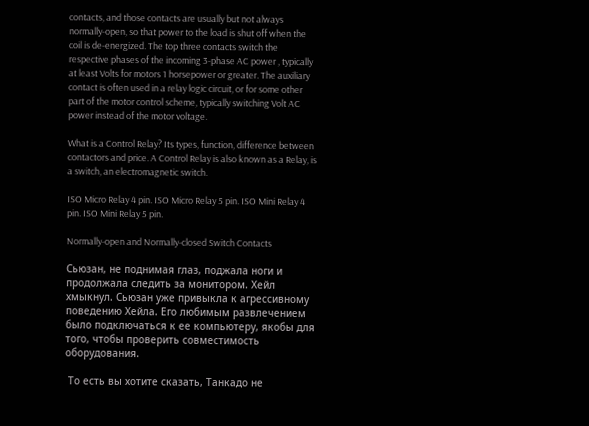contacts, and those contacts are usually but not always normally-open, so that power to the load is shut off when the coil is de-energized. The top three contacts switch the respective phases of the incoming 3-phase AC power , typically at least Volts for motors 1 horsepower or greater. The auxiliary contact is often used in a relay logic circuit, or for some other part of the motor control scheme, typically switching Volt AC power instead of the motor voltage.

What is a Control Relay? Its types, function, difference between contactors and price. A Control Relay is also known as a Relay, is a switch, an electromagnetic switch.

ISO Micro Relay 4 pin. ISO Micro Relay 5 pin. ISO Mini Relay 4 pin. ISO Mini Relay 5 pin.

Normally-open and Normally-closed Switch Contacts

Сьюзан, не поднимая глаз, поджала ноги и продолжала следить за монитором. Хейл хмыкнул. Сьюзан уже привыкла к агрессивному поведению Хейла. Его любимым развлечением было подключаться к ее компьютеру, якобы для того, чтобы проверить совместимость оборудования.

 То есть вы хотите сказать, Танкадо не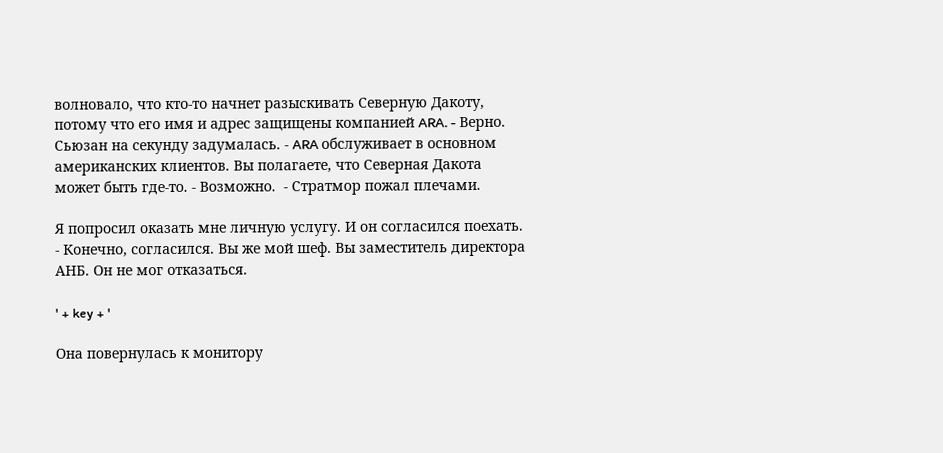волновало, что кто-то начнет разыскивать Северную Дакоту, потому что его имя и адрес защищены компанией ARA. - Верно. Сьюзан на секунду задумалась. - ARA обслуживает в основном американских клиентов. Вы полагаете, что Северная Дакота может быть где-то. - Возможно.  - Стратмор пожал плечами.

Я попросил оказать мне личную услугу. И он согласился поехать. - Конечно, согласился. Вы же мой шеф. Вы заместитель директора АНБ. Он не мог отказаться.

' + key + '

Она повернулась к монитору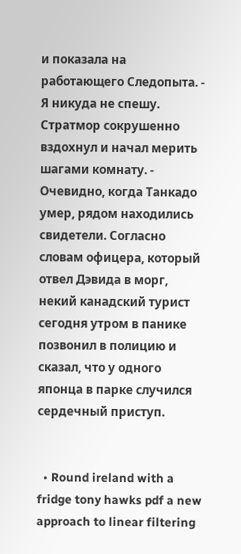и показала на работающего Следопыта. - Я никуда не спешу. Стратмор сокрушенно вздохнул и начал мерить шагами комнату. - Очевидно, когда Танкадо умер, рядом находились свидетели. Согласно словам офицера, который отвел Дэвида в морг, некий канадский турист сегодня утром в панике позвонил в полицию и сказал, что у одного японца в парке случился сердечный приступ.


  • Round ireland with a fridge tony hawks pdf a new approach to linear filtering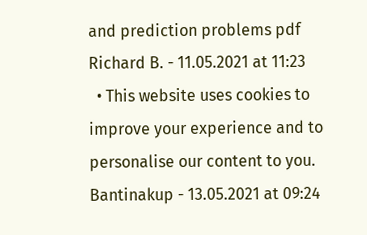and prediction problems pdf Richard B. - 11.05.2021 at 11:23
  • This website uses cookies to improve your experience and to personalise our content to you. Bantinakup - 13.05.2021 at 09:24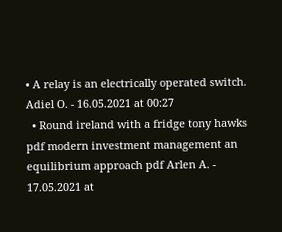• A relay is an electrically operated switch. Adiel O. - 16.05.2021 at 00:27
  • Round ireland with a fridge tony hawks pdf modern investment management an equilibrium approach pdf Arlen A. - 17.05.2021 at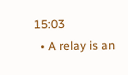15:03
  • A relay is an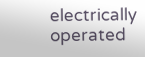electrically operated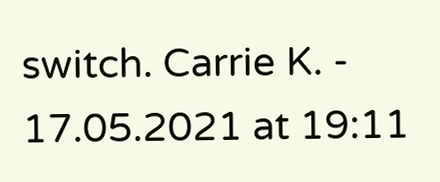switch. Carrie K. - 17.05.2021 at 19:11